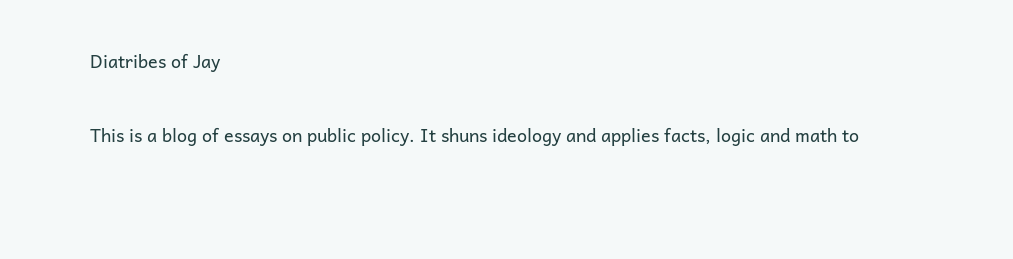Diatribes of Jay

This is a blog of essays on public policy. It shuns ideology and applies facts, logic and math to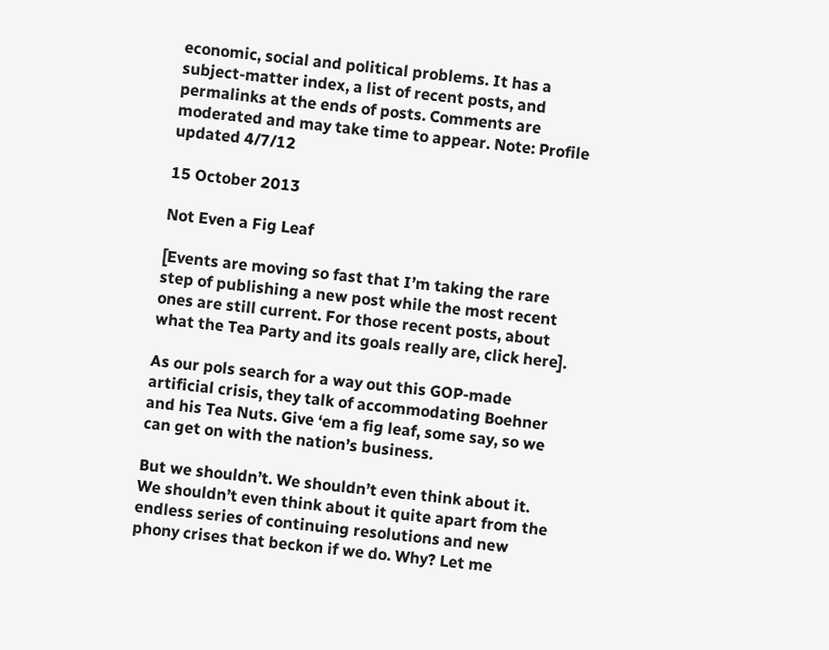economic, social and political problems. It has a subject-matter index, a list of recent posts, and permalinks at the ends of posts. Comments are moderated and may take time to appear. Note: Profile updated 4/7/12

15 October 2013

Not Even a Fig Leaf

[Events are moving so fast that I’m taking the rare step of publishing a new post while the most recent ones are still current. For those recent posts, about what the Tea Party and its goals really are, click here].

As our pols search for a way out this GOP-made artificial crisis, they talk of accommodating Boehner and his Tea Nuts. Give ‘em a fig leaf, some say, so we can get on with the nation’s business.

But we shouldn’t. We shouldn’t even think about it. We shouldn’t even think about it quite apart from the endless series of continuing resolutions and new phony crises that beckon if we do. Why? Let me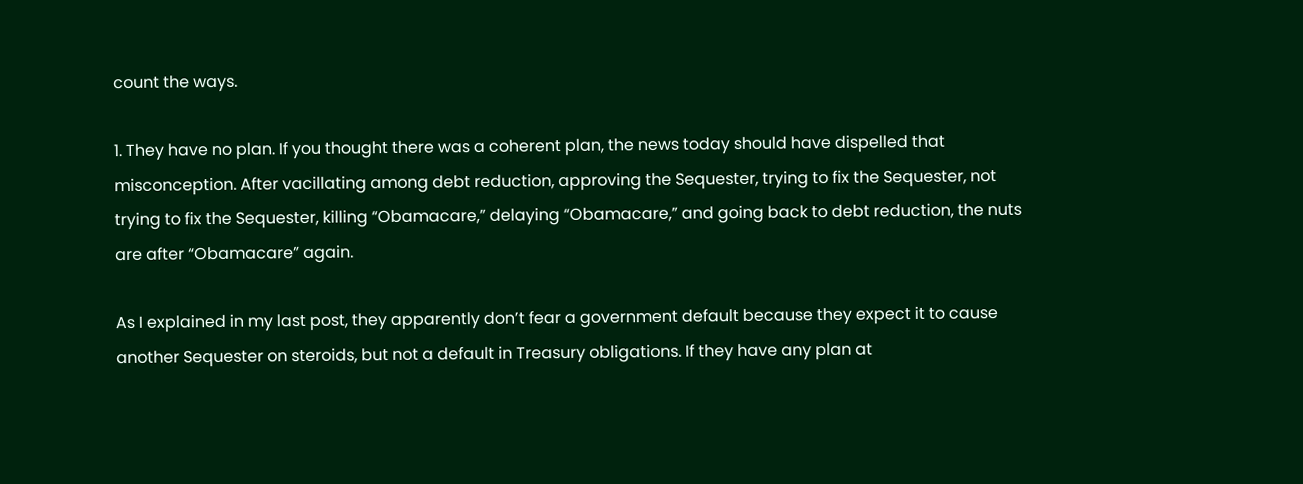count the ways.

1. They have no plan. If you thought there was a coherent plan, the news today should have dispelled that misconception. After vacillating among debt reduction, approving the Sequester, trying to fix the Sequester, not trying to fix the Sequester, killing “Obamacare,” delaying “Obamacare,” and going back to debt reduction, the nuts are after “Obamacare” again.

As I explained in my last post, they apparently don’t fear a government default because they expect it to cause another Sequester on steroids, but not a default in Treasury obligations. If they have any plan at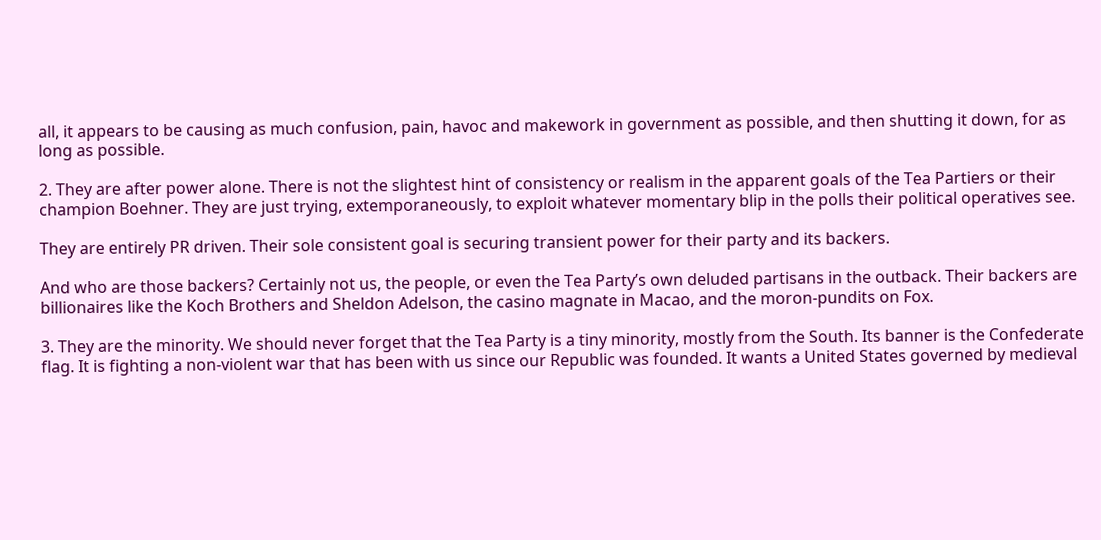all, it appears to be causing as much confusion, pain, havoc and makework in government as possible, and then shutting it down, for as long as possible.

2. They are after power alone. There is not the slightest hint of consistency or realism in the apparent goals of the Tea Partiers or their champion Boehner. They are just trying, extemporaneously, to exploit whatever momentary blip in the polls their political operatives see.

They are entirely PR driven. Their sole consistent goal is securing transient power for their party and its backers.

And who are those backers? Certainly not us, the people, or even the Tea Party’s own deluded partisans in the outback. Their backers are billionaires like the Koch Brothers and Sheldon Adelson, the casino magnate in Macao, and the moron-pundits on Fox.

3. They are the minority. We should never forget that the Tea Party is a tiny minority, mostly from the South. Its banner is the Confederate flag. It is fighting a non-violent war that has been with us since our Republic was founded. It wants a United States governed by medieval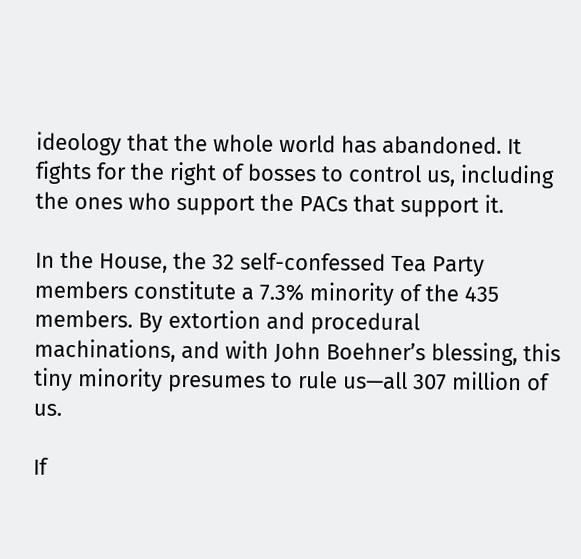ideology that the whole world has abandoned. It fights for the right of bosses to control us, including the ones who support the PACs that support it.

In the House, the 32 self-confessed Tea Party members constitute a 7.3% minority of the 435 members. By extortion and procedural machinations, and with John Boehner’s blessing, this tiny minority presumes to rule us—all 307 million of us.

If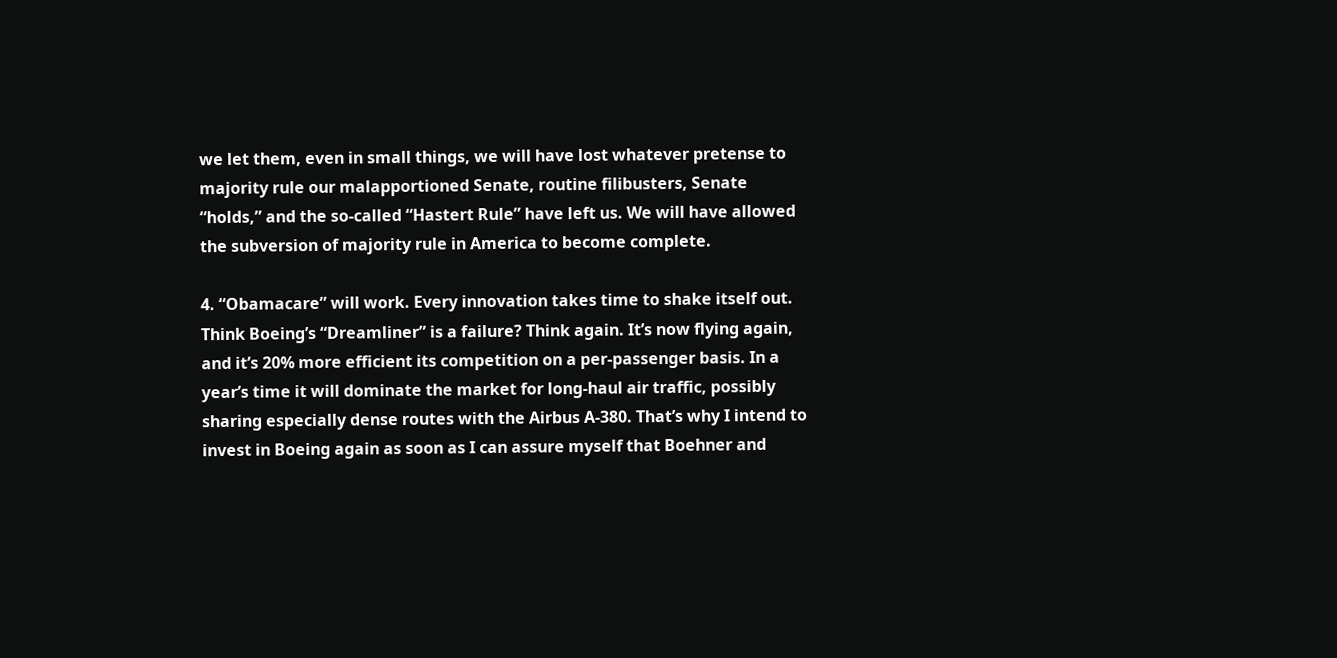we let them, even in small things, we will have lost whatever pretense to majority rule our malapportioned Senate, routine filibusters, Senate “holds,” and the so-called “Hastert Rule” have left us. We will have allowed the subversion of majority rule in America to become complete.

4. “Obamacare” will work. Every innovation takes time to shake itself out. Think Boeing’s “Dreamliner” is a failure? Think again. It’s now flying again, and it’s 20% more efficient its competition on a per-passenger basis. In a year’s time it will dominate the market for long-haul air traffic, possibly sharing especially dense routes with the Airbus A-380. That’s why I intend to invest in Boeing again as soon as I can assure myself that Boehner and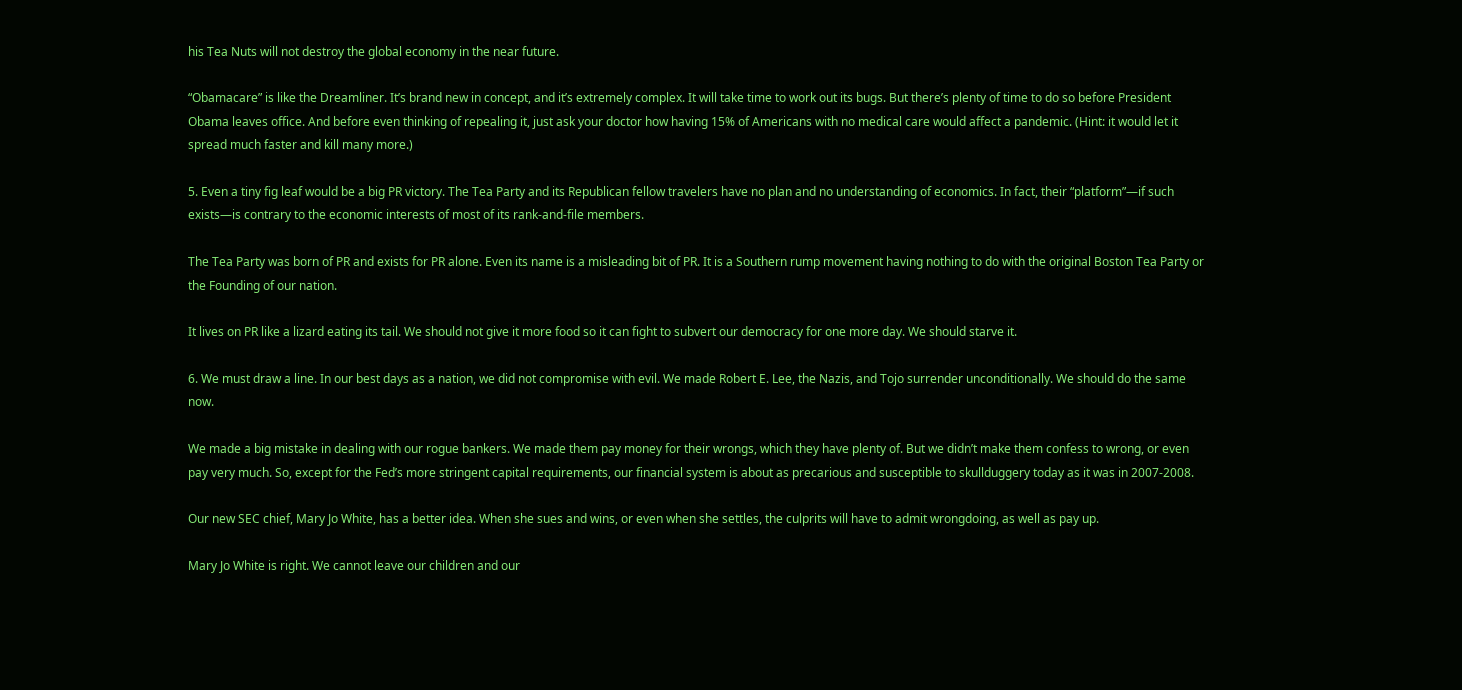his Tea Nuts will not destroy the global economy in the near future.

“Obamacare” is like the Dreamliner. It’s brand new in concept, and it’s extremely complex. It will take time to work out its bugs. But there’s plenty of time to do so before President Obama leaves office. And before even thinking of repealing it, just ask your doctor how having 15% of Americans with no medical care would affect a pandemic. (Hint: it would let it spread much faster and kill many more.)

5. Even a tiny fig leaf would be a big PR victory. The Tea Party and its Republican fellow travelers have no plan and no understanding of economics. In fact, their “platform”—if such exists—is contrary to the economic interests of most of its rank-and-file members.

The Tea Party was born of PR and exists for PR alone. Even its name is a misleading bit of PR. It is a Southern rump movement having nothing to do with the original Boston Tea Party or the Founding of our nation.

It lives on PR like a lizard eating its tail. We should not give it more food so it can fight to subvert our democracy for one more day. We should starve it.

6. We must draw a line. In our best days as a nation, we did not compromise with evil. We made Robert E. Lee, the Nazis, and Tojo surrender unconditionally. We should do the same now.

We made a big mistake in dealing with our rogue bankers. We made them pay money for their wrongs, which they have plenty of. But we didn’t make them confess to wrong, or even pay very much. So, except for the Fed’s more stringent capital requirements, our financial system is about as precarious and susceptible to skullduggery today as it was in 2007-2008.

Our new SEC chief, Mary Jo White, has a better idea. When she sues and wins, or even when she settles, the culprits will have to admit wrongdoing, as well as pay up.

Mary Jo White is right. We cannot leave our children and our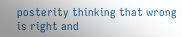posterity thinking that wrong is right and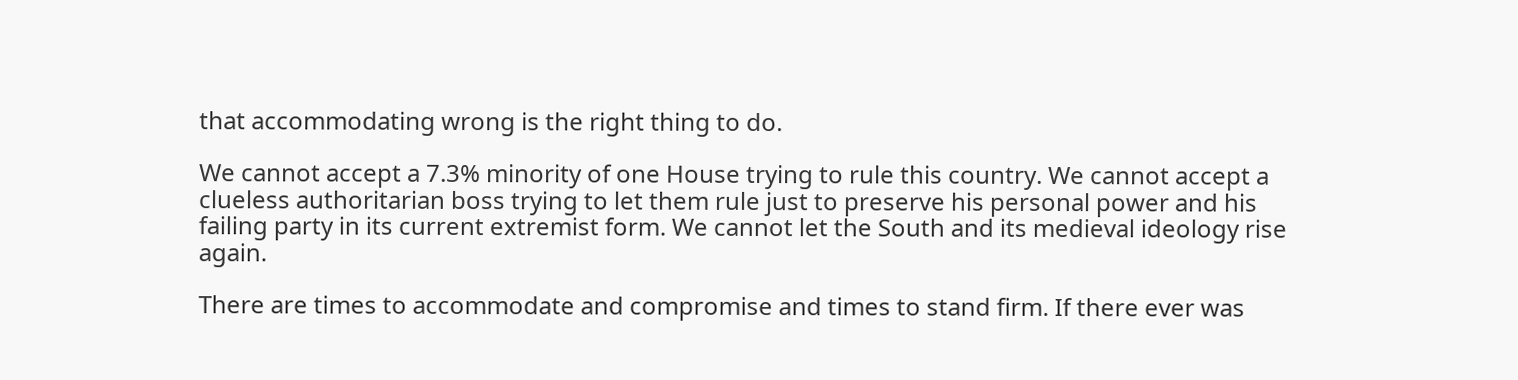that accommodating wrong is the right thing to do.

We cannot accept a 7.3% minority of one House trying to rule this country. We cannot accept a clueless authoritarian boss trying to let them rule just to preserve his personal power and his failing party in its current extremist form. We cannot let the South and its medieval ideology rise again.

There are times to accommodate and compromise and times to stand firm. If there ever was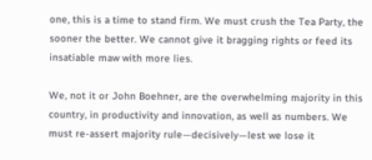one, this is a time to stand firm. We must crush the Tea Party, the sooner the better. We cannot give it bragging rights or feed its insatiable maw with more lies.

We, not it or John Boehner, are the overwhelming majority in this country, in productivity and innovation, as well as numbers. We must re-assert majority rule—decisively—lest we lose it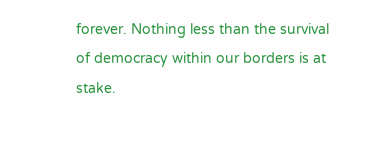forever. Nothing less than the survival of democracy within our borders is at stake.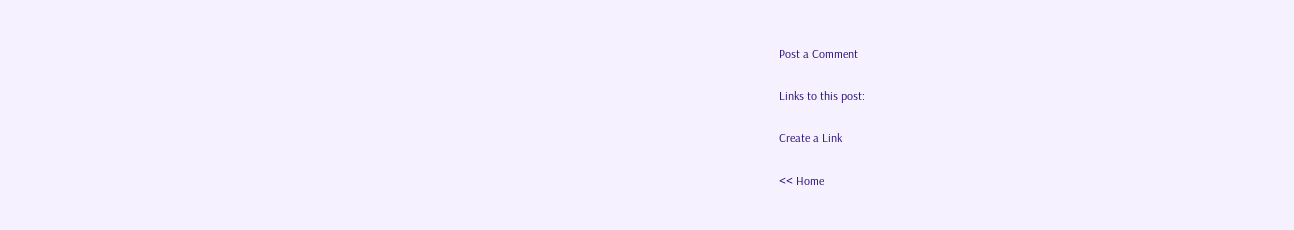Post a Comment

Links to this post:

Create a Link

<< Home